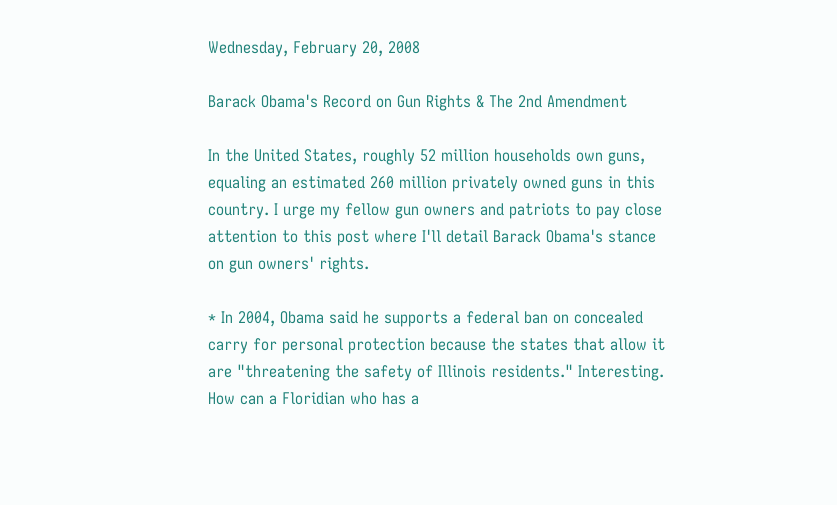Wednesday, February 20, 2008

Barack Obama's Record on Gun Rights & The 2nd Amendment

In the United States, roughly 52 million households own guns, equaling an estimated 260 million privately owned guns in this country. I urge my fellow gun owners and patriots to pay close attention to this post where I'll detail Barack Obama's stance on gun owners' rights.

* In 2004, Obama said he supports a federal ban on concealed carry for personal protection because the states that allow it are "threatening the safety of Illinois residents." Interesting. How can a Floridian who has a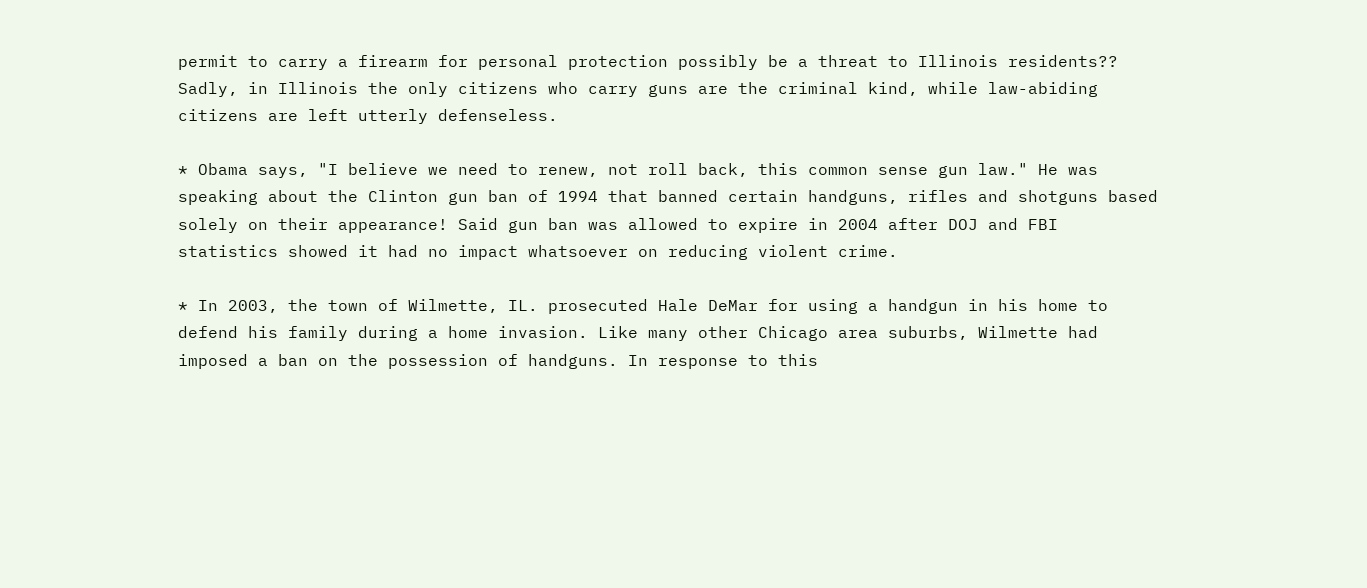permit to carry a firearm for personal protection possibly be a threat to Illinois residents?? Sadly, in Illinois the only citizens who carry guns are the criminal kind, while law-abiding citizens are left utterly defenseless.

* Obama says, "I believe we need to renew, not roll back, this common sense gun law." He was speaking about the Clinton gun ban of 1994 that banned certain handguns, rifles and shotguns based solely on their appearance! Said gun ban was allowed to expire in 2004 after DOJ and FBI statistics showed it had no impact whatsoever on reducing violent crime.

* In 2003, the town of Wilmette, IL. prosecuted Hale DeMar for using a handgun in his home to defend his family during a home invasion. Like many other Chicago area suburbs, Wilmette had imposed a ban on the possession of handguns. In response to this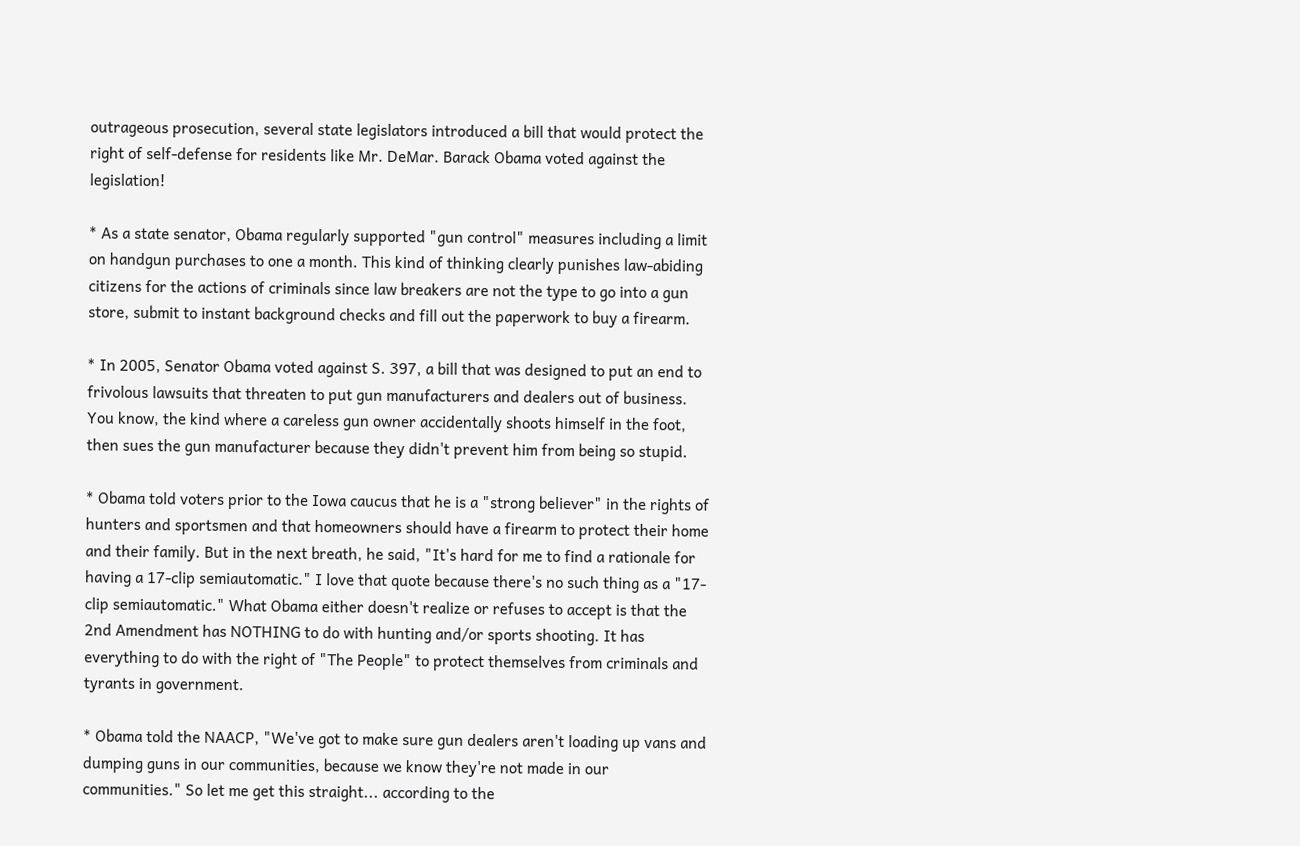outrageous prosecution, several state legislators introduced a bill that would protect the right of self-defense for residents like Mr. DeMar. Barack Obama voted against the legislation!

* As a state senator, Obama regularly supported "gun control" measures including a limit on handgun purchases to one a month. This kind of thinking clearly punishes law-abiding citizens for the actions of criminals since law breakers are not the type to go into a gun store, submit to instant background checks and fill out the paperwork to buy a firearm.

* In 2005, Senator Obama voted against S. 397, a bill that was designed to put an end to frivolous lawsuits that threaten to put gun manufacturers and dealers out of business. You know, the kind where a careless gun owner accidentally shoots himself in the foot, then sues the gun manufacturer because they didn't prevent him from being so stupid.

* Obama told voters prior to the Iowa caucus that he is a "strong believer" in the rights of hunters and sportsmen and that homeowners should have a firearm to protect their home and their family. But in the next breath, he said, "It's hard for me to find a rationale for having a 17-clip semiautomatic." I love that quote because there's no such thing as a "17-clip semiautomatic." What Obama either doesn't realize or refuses to accept is that the 2nd Amendment has NOTHING to do with hunting and/or sports shooting. It has everything to do with the right of "The People" to protect themselves from criminals and tyrants in government.

* Obama told the NAACP, "We've got to make sure gun dealers aren't loading up vans and dumping guns in our communities, because we know they're not made in our communities." So let me get this straight... according to the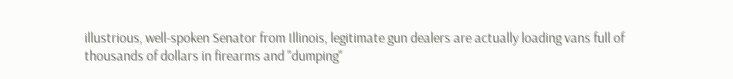illustrious, well-spoken Senator from Illinois, legitimate gun dealers are actually loading vans full of thousands of dollars in firearms and "dumping"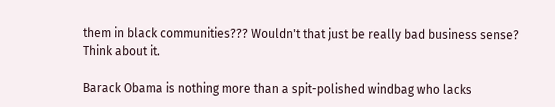them in black communities??? Wouldn't that just be really bad business sense? Think about it.

Barack Obama is nothing more than a spit-polished windbag who lacks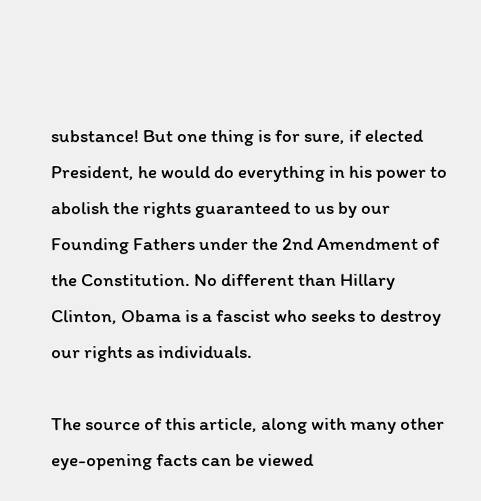substance! But one thing is for sure, if elected President, he would do everything in his power to abolish the rights guaranteed to us by our Founding Fathers under the 2nd Amendment of the Constitution. No different than Hillary Clinton, Obama is a fascist who seeks to destroy our rights as individuals.

The source of this article, along with many other eye-opening facts can be viewed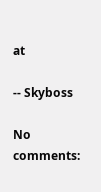at

-- Skyboss

No comments: